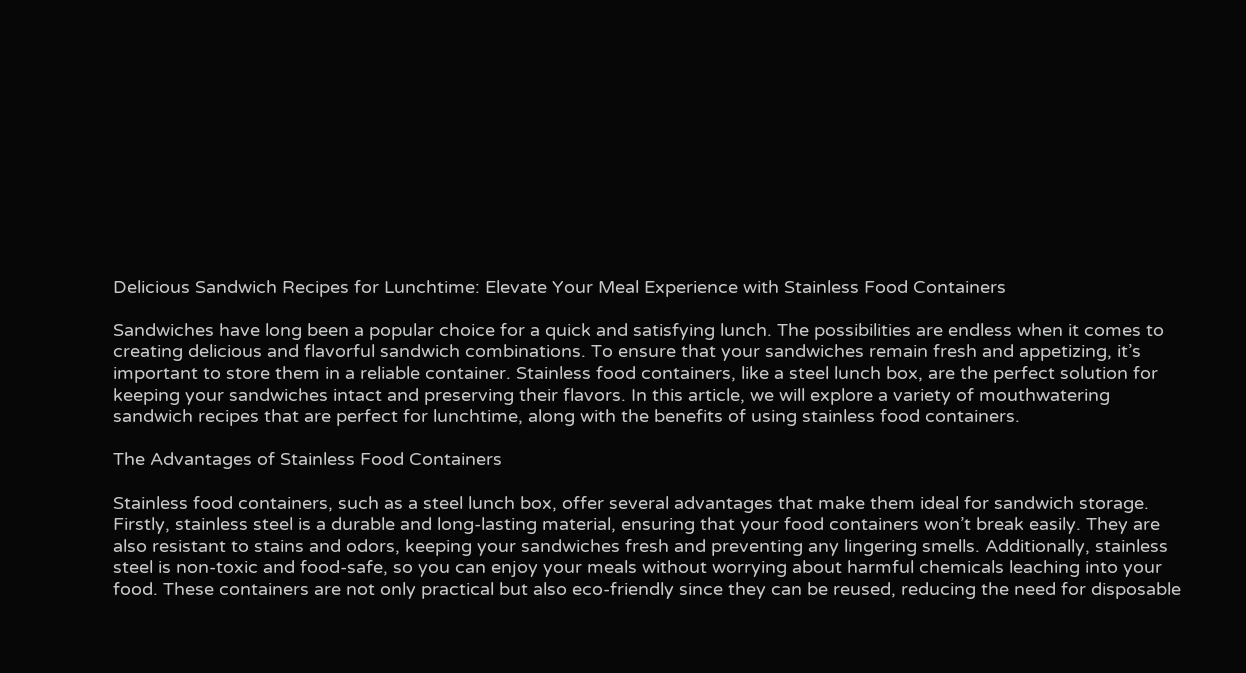Delicious Sandwich Recipes for Lunchtime: Elevate Your Meal Experience with Stainless Food Containers

Sandwiches have long been a popular choice for a quick and satisfying lunch. The possibilities are endless when it comes to creating delicious and flavorful sandwich combinations. To ensure that your sandwiches remain fresh and appetizing, it’s important to store them in a reliable container. Stainless food containers, like a steel lunch box, are the perfect solution for keeping your sandwiches intact and preserving their flavors. In this article, we will explore a variety of mouthwatering sandwich recipes that are perfect for lunchtime, along with the benefits of using stainless food containers.

The Advantages of Stainless Food Containers

Stainless food containers, such as a steel lunch box, offer several advantages that make them ideal for sandwich storage. Firstly, stainless steel is a durable and long-lasting material, ensuring that your food containers won’t break easily. They are also resistant to stains and odors, keeping your sandwiches fresh and preventing any lingering smells. Additionally, stainless steel is non-toxic and food-safe, so you can enjoy your meals without worrying about harmful chemicals leaching into your food. These containers are not only practical but also eco-friendly since they can be reused, reducing the need for disposable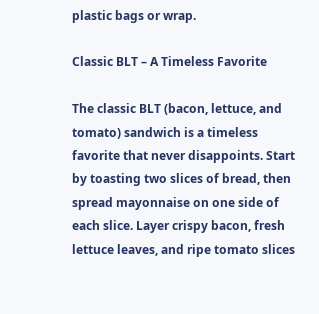plastic bags or wrap.

Classic BLT – A Timeless Favorite

The classic BLT (bacon, lettuce, and tomato) sandwich is a timeless favorite that never disappoints. Start by toasting two slices of bread, then spread mayonnaise on one side of each slice. Layer crispy bacon, fresh lettuce leaves, and ripe tomato slices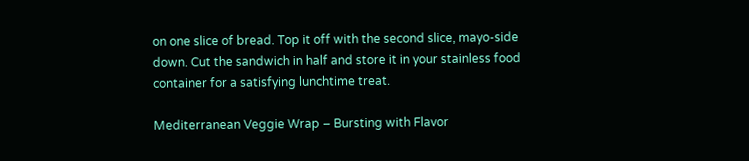on one slice of bread. Top it off with the second slice, mayo-side down. Cut the sandwich in half and store it in your stainless food container for a satisfying lunchtime treat.

Mediterranean Veggie Wrap – Bursting with Flavor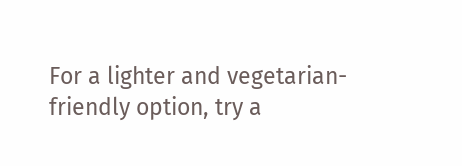For a lighter and vegetarian-friendly option, try a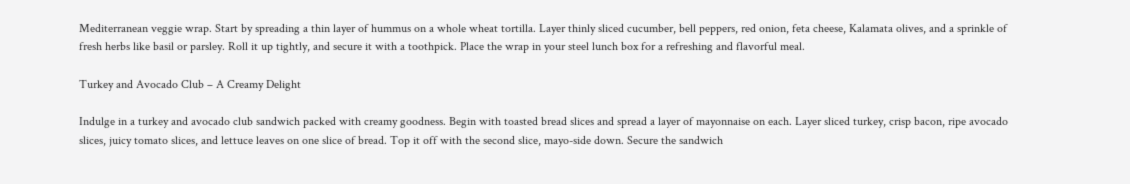Mediterranean veggie wrap. Start by spreading a thin layer of hummus on a whole wheat tortilla. Layer thinly sliced cucumber, bell peppers, red onion, feta cheese, Kalamata olives, and a sprinkle of fresh herbs like basil or parsley. Roll it up tightly, and secure it with a toothpick. Place the wrap in your steel lunch box for a refreshing and flavorful meal.

Turkey and Avocado Club – A Creamy Delight

Indulge in a turkey and avocado club sandwich packed with creamy goodness. Begin with toasted bread slices and spread a layer of mayonnaise on each. Layer sliced turkey, crisp bacon, ripe avocado slices, juicy tomato slices, and lettuce leaves on one slice of bread. Top it off with the second slice, mayo-side down. Secure the sandwich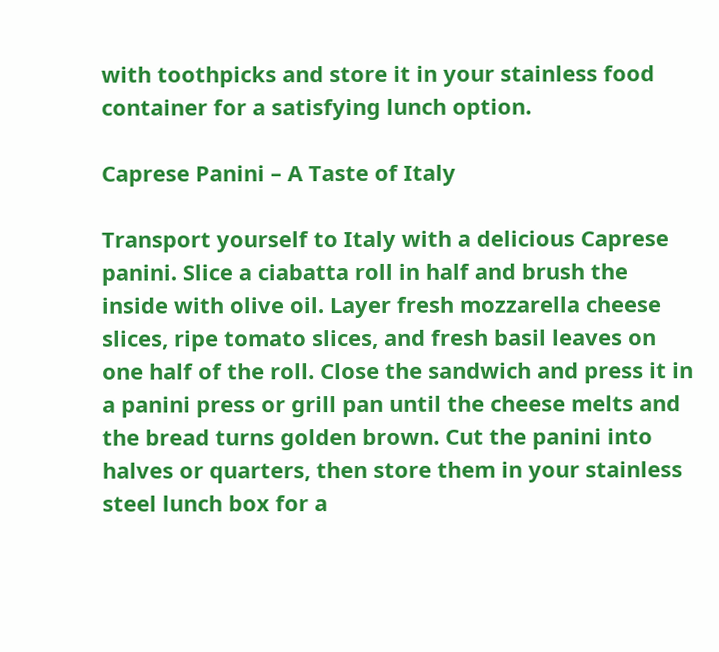with toothpicks and store it in your stainless food container for a satisfying lunch option.

Caprese Panini – A Taste of Italy

Transport yourself to Italy with a delicious Caprese panini. Slice a ciabatta roll in half and brush the inside with olive oil. Layer fresh mozzarella cheese slices, ripe tomato slices, and fresh basil leaves on one half of the roll. Close the sandwich and press it in a panini press or grill pan until the cheese melts and the bread turns golden brown. Cut the panini into halves or quarters, then store them in your stainless steel lunch box for a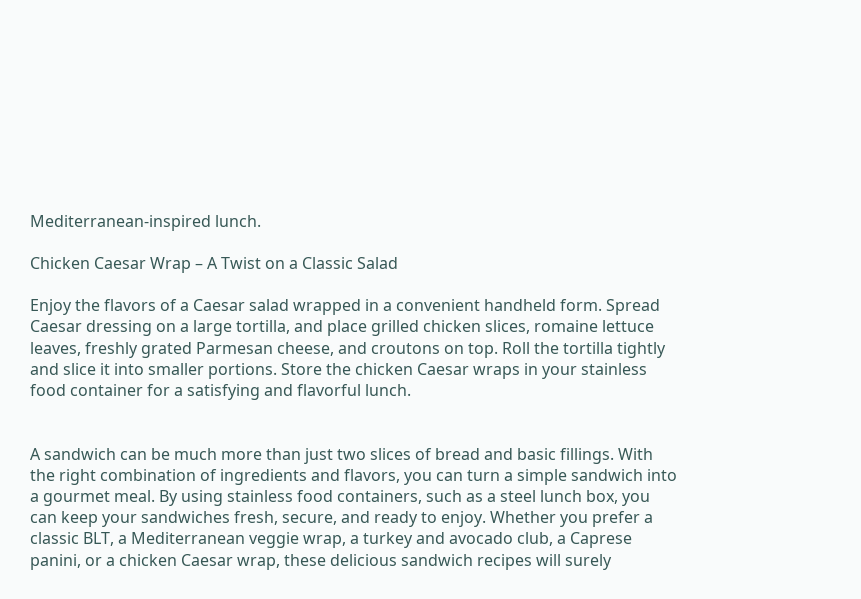Mediterranean-inspired lunch.

Chicken Caesar Wrap – A Twist on a Classic Salad

Enjoy the flavors of a Caesar salad wrapped in a convenient handheld form. Spread Caesar dressing on a large tortilla, and place grilled chicken slices, romaine lettuce leaves, freshly grated Parmesan cheese, and croutons on top. Roll the tortilla tightly and slice it into smaller portions. Store the chicken Caesar wraps in your stainless food container for a satisfying and flavorful lunch.


A sandwich can be much more than just two slices of bread and basic fillings. With the right combination of ingredients and flavors, you can turn a simple sandwich into a gourmet meal. By using stainless food containers, such as a steel lunch box, you can keep your sandwiches fresh, secure, and ready to enjoy. Whether you prefer a classic BLT, a Mediterranean veggie wrap, a turkey and avocado club, a Caprese panini, or a chicken Caesar wrap, these delicious sandwich recipes will surely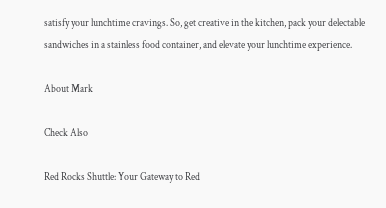satisfy your lunchtime cravings. So, get creative in the kitchen, pack your delectable sandwiches in a stainless food container, and elevate your lunchtime experience.

About Mark

Check Also

Red Rocks Shuttle: Your Gateway to Red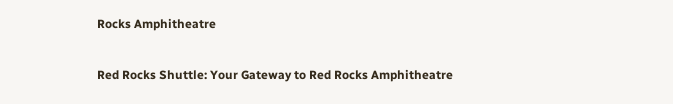Rocks Amphitheatre

Red Rocks Shuttle: Your Gateway to Red Rocks Amphitheatre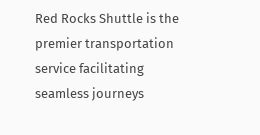Red Rocks Shuttle is the premier transportation service facilitating seamless journeys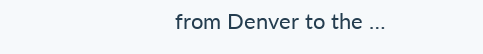from Denver to the …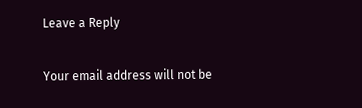Leave a Reply

Your email address will not be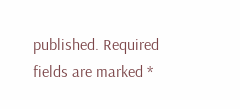published. Required fields are marked *